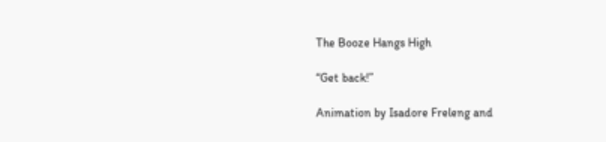The Booze Hangs High

“Get back!”

Animation by Isadore Freleng and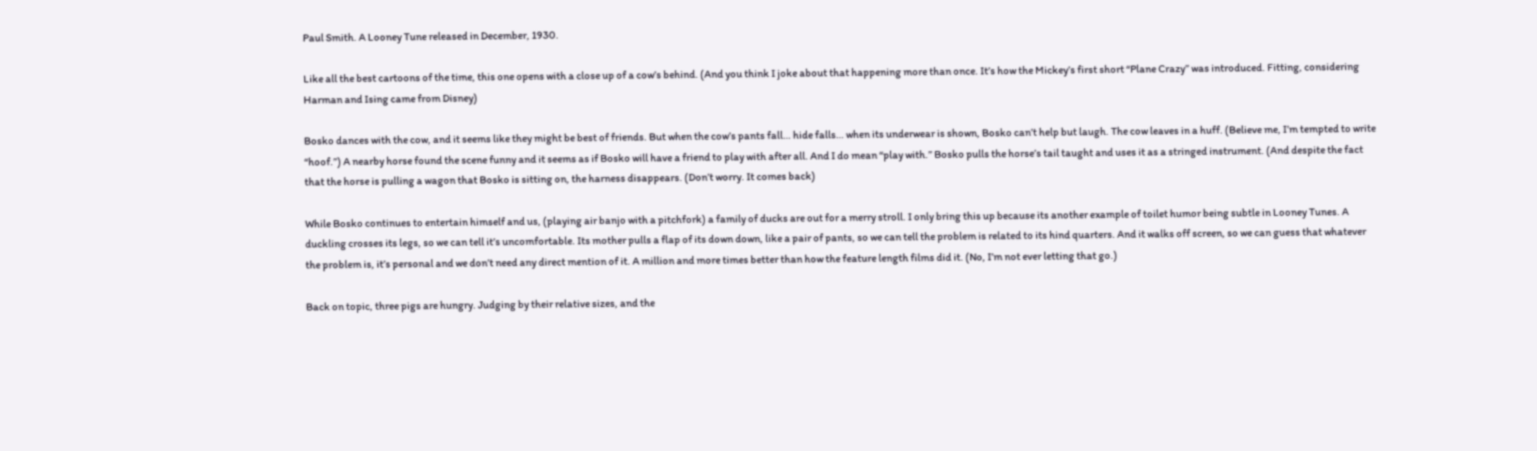Paul Smith. A Looney Tune released in December, 1930.

Like all the best cartoons of the time, this one opens with a close up of a cow’s behind. (And you think I joke about that happening more than once. It’s how the Mickey’s first short “Plane Crazy” was introduced. Fitting, considering Harman and Ising came from Disney)

Bosko dances with the cow, and it seems like they might be best of friends. But when the cow’s pants fall… hide falls… when its underwear is shown, Bosko can’t help but laugh. The cow leaves in a huff. (Believe me, I’m tempted to write “hoof.”) A nearby horse found the scene funny and it seems as if Bosko will have a friend to play with after all. And I do mean “play with.” Bosko pulls the horse’s tail taught and uses it as a stringed instrument. (And despite the fact that the horse is pulling a wagon that Bosko is sitting on, the harness disappears. (Don’t worry. It comes back)

While Bosko continues to entertain himself and us, (playing air banjo with a pitchfork) a family of ducks are out for a merry stroll. I only bring this up because its another example of toilet humor being subtle in Looney Tunes. A duckling crosses its legs, so we can tell it’s uncomfortable. Its mother pulls a flap of its down down, like a pair of pants, so we can tell the problem is related to its hind quarters. And it walks off screen, so we can guess that whatever the problem is, it’s personal and we don’t need any direct mention of it. A million and more times better than how the feature length films did it. (No, I’m not ever letting that go.)

Back on topic, three pigs are hungry. Judging by their relative sizes, and the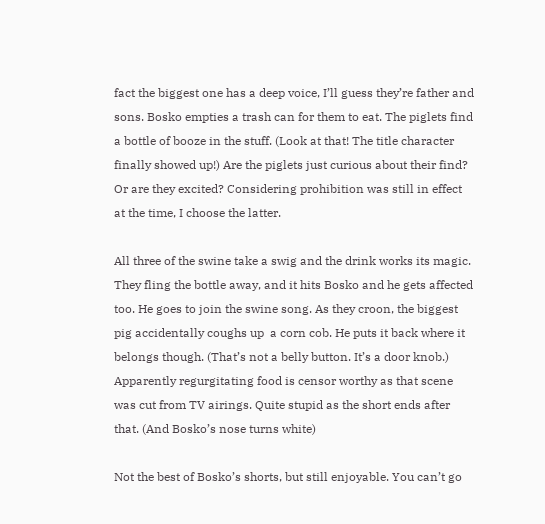fact the biggest one has a deep voice, I’ll guess they’re father and sons. Bosko empties a trash can for them to eat. The piglets find a bottle of booze in the stuff. (Look at that! The title character finally showed up!) Are the piglets just curious about their find? Or are they excited? Considering prohibition was still in effect at the time, I choose the latter.

All three of the swine take a swig and the drink works its magic. They fling the bottle away, and it hits Bosko and he gets affected too. He goes to join the swine song. As they croon, the biggest pig accidentally coughs up  a corn cob. He puts it back where it belongs though. (That’s not a belly button. It’s a door knob.) Apparently regurgitating food is censor worthy as that scene was cut from TV airings. Quite stupid as the short ends after that. (And Bosko’s nose turns white)

Not the best of Bosko’s shorts, but still enjoyable. You can’t go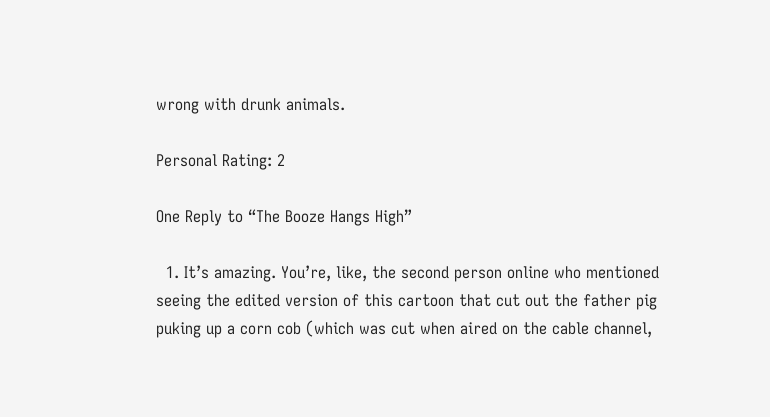wrong with drunk animals.

Personal Rating: 2

One Reply to “The Booze Hangs High”

  1. It’s amazing. You’re, like, the second person online who mentioned seeing the edited version of this cartoon that cut out the father pig puking up a corn cob (which was cut when aired on the cable channel,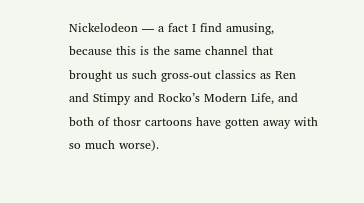Nickelodeon — a fact I find amusing, because this is the same channel that brought us such gross-out classics as Ren and Stimpy and Rocko’s Modern Life, and both of thosr cartoons have gotten away with so much worse).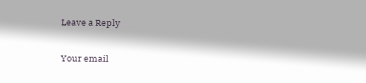Leave a Reply

Your email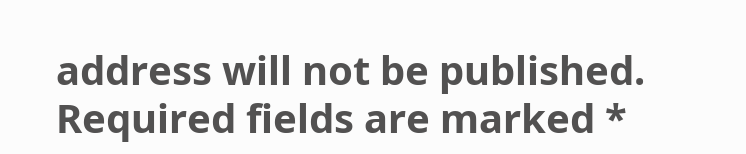address will not be published. Required fields are marked *